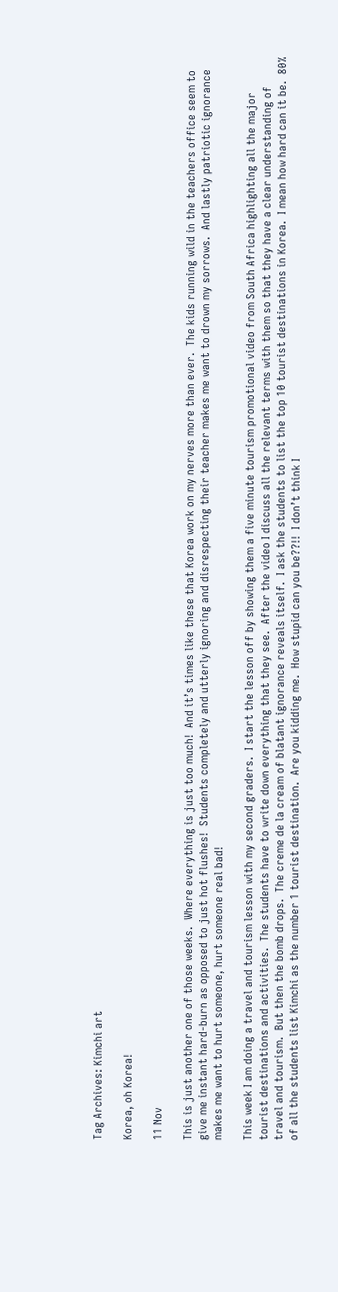Tag Archives: Kimchi art

Korea, oh Korea!

11 Nov

This is just another one of those weeks.  Where everything is just too much!  And it’s times like these that Korea work on my nerves more than ever.  The kids running wild in the teachers office seem to give me instant hard-burn as opposed to just hot flushes!  Students completely and utterly ignoring and disrespecting their teacher makes me want to drown my sorrows.  And lastly patriotic ignorance makes me want to hurt someone, hurt someone real bad!

This week I am doing a travel and tourism lesson with my second graders.  I start the lesson off by showing them a five minute tourism promotional video from South Africa highlighting all the major tourist destinations and activities.  The students have to write down everything that they see.  After the video I discuss all the relevant terms with them so that they have a clear understanding of travel and tourism.  But then the bomb drops.  The creme de la cream of blatant ignorance reveals itself.  I ask the students to list the top 10 tourist destinations in Korea.  I mean how hard can it be.  80% of all the students list Kimchi as the number 1 tourist destination.  Are you kidding me.  How stupid can you be??!!  I don’t think I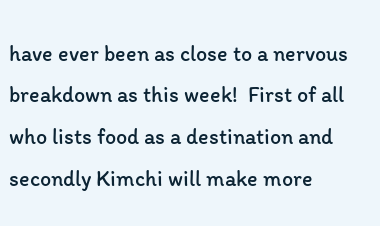have ever been as close to a nervous breakdown as this week!  First of all who lists food as a destination and secondly Kimchi will make more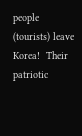people (tourists) leave Korea!  Their patriotic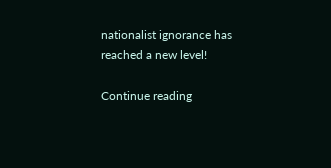nationalist ignorance has reached a new level!

Continue reading